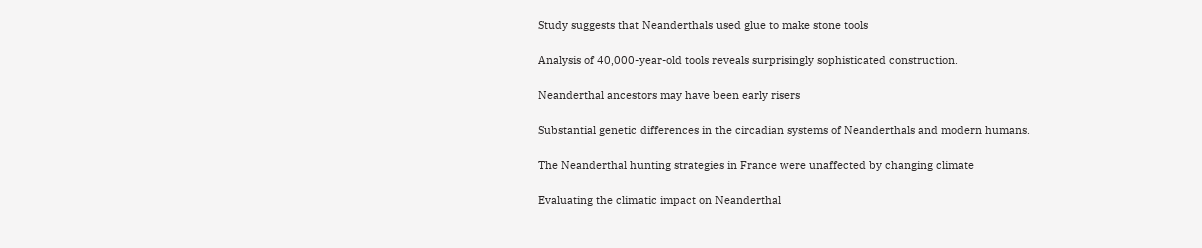Study suggests that Neanderthals used glue to make stone tools

Analysis of 40,000-year-old tools reveals surprisingly sophisticated construction.

Neanderthal ancestors may have been early risers

Substantial genetic differences in the circadian systems of Neanderthals and modern humans.

The Neanderthal hunting strategies in France were unaffected by changing climate

Evaluating the climatic impact on Neanderthal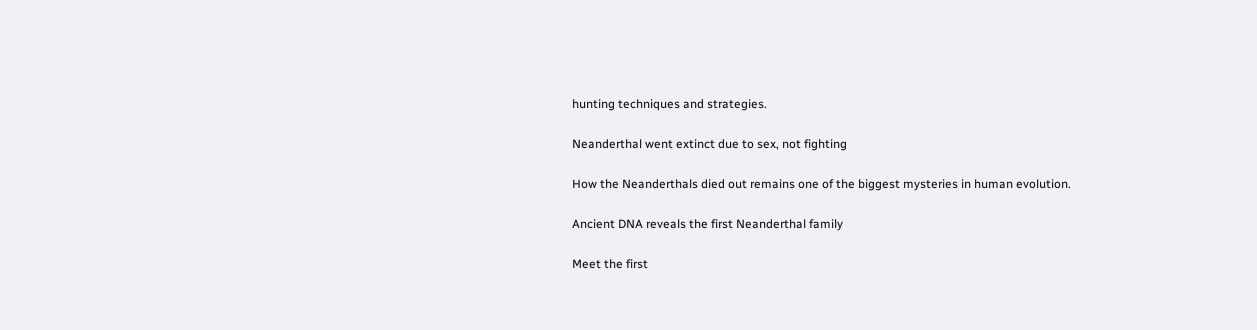hunting techniques and strategies.

Neanderthal went extinct due to sex, not fighting

How the Neanderthals died out remains one of the biggest mysteries in human evolution.

Ancient DNA reveals the first Neanderthal family

Meet the first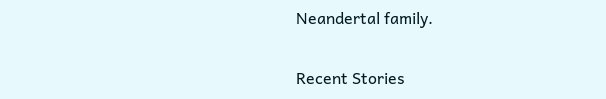Neandertal family.

Recent Stories